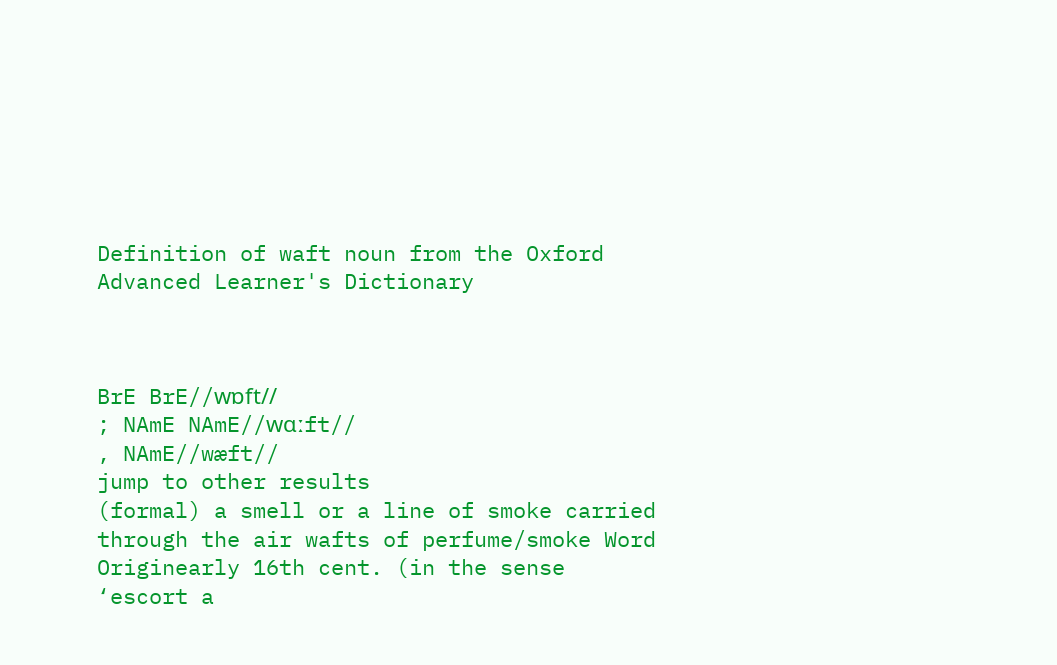Definition of waft noun from the Oxford Advanced Learner's Dictionary



BrE BrE//wɒft//
; NAmE NAmE//wɑːft//
, NAmE//wæft//
jump to other results
(formal) a smell or a line of smoke carried through the air wafts of perfume/smoke Word Originearly 16th cent. (in the sense ‘escort a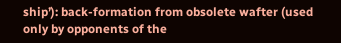ship’): back-formation from obsolete wafter (used only by opponents of the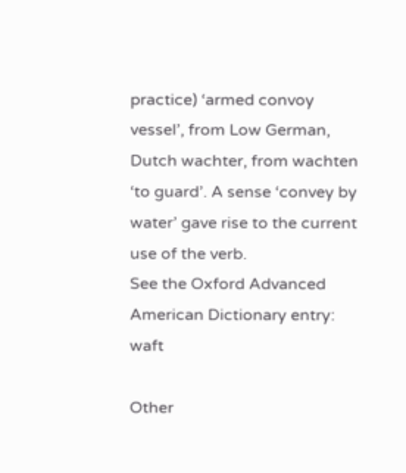practice) ‘armed convoy vessel’, from Low German, Dutch wachter, from wachten ‘to guard’. A sense ‘convey by water’ gave rise to the current use of the verb.
See the Oxford Advanced American Dictionary entry: waft

Other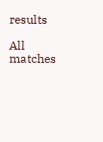results

All matches